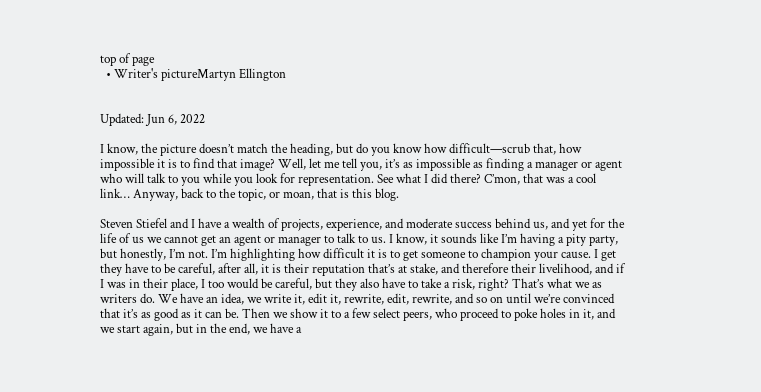top of page
  • Writer's pictureMartyn Ellington


Updated: Jun 6, 2022

I know, the picture doesn’t match the heading, but do you know how difficult—scrub that, how impossible it is to find that image? Well, let me tell you, it’s as impossible as finding a manager or agent who will talk to you while you look for representation. See what I did there? C’mon, that was a cool link… Anyway, back to the topic, or moan, that is this blog.

Steven Stiefel and I have a wealth of projects, experience, and moderate success behind us, and yet for the life of us we cannot get an agent or manager to talk to us. I know, it sounds like I’m having a pity party, but honestly, I’m not. I’m highlighting how difficult it is to get someone to champion your cause. I get they have to be careful, after all, it is their reputation that’s at stake, and therefore their livelihood, and if I was in their place, I too would be careful, but they also have to take a risk, right? That’s what we as writers do. We have an idea, we write it, edit it, rewrite, edit, rewrite, and so on until we’re convinced that it’s as good as it can be. Then we show it to a few select peers, who proceed to poke holes in it, and we start again, but in the end, we have a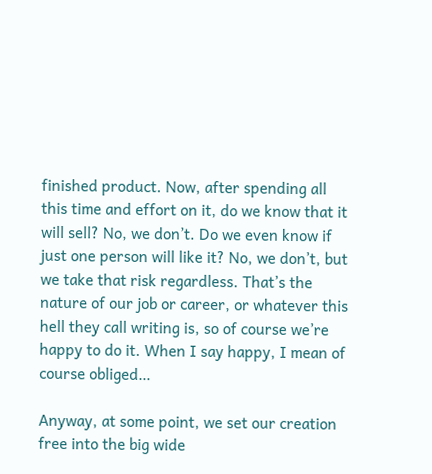finished product. Now, after spending all this time and effort on it, do we know that it will sell? No, we don’t. Do we even know if just one person will like it? No, we don’t, but we take that risk regardless. That’s the nature of our job or career, or whatever this hell they call writing is, so of course we’re happy to do it. When I say happy, I mean of course obliged…

Anyway, at some point, we set our creation free into the big wide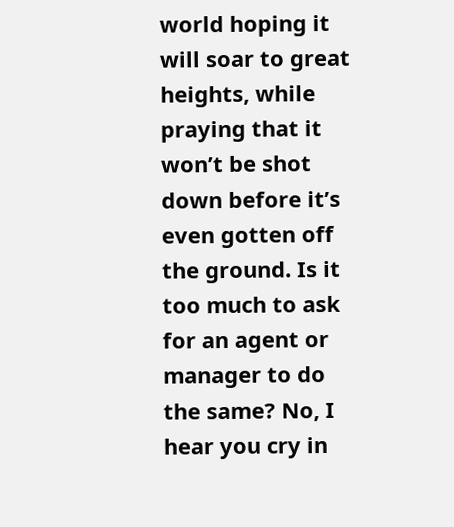world hoping it will soar to great heights, while praying that it won’t be shot down before it’s even gotten off the ground. Is it too much to ask for an agent or manager to do the same? No, I hear you cry in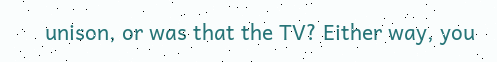unison, or was that the TV? Either way, you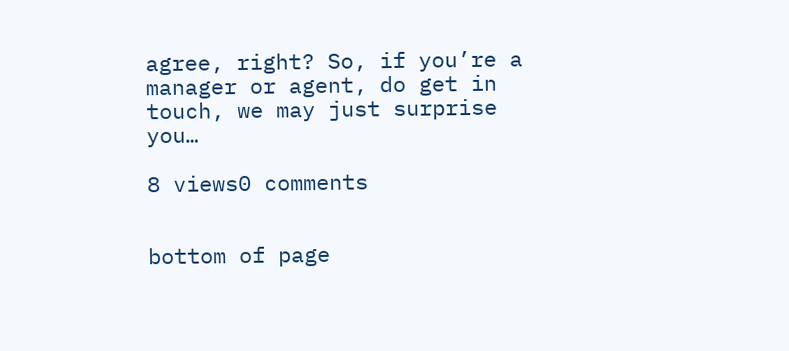agree, right? So, if you’re a manager or agent, do get in touch, we may just surprise you…

8 views0 comments


bottom of page